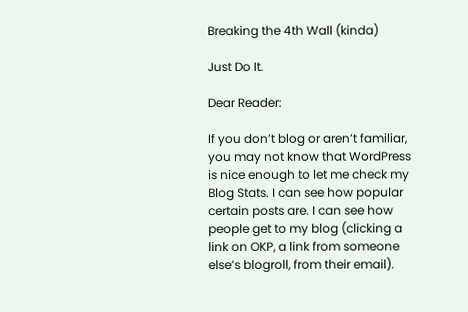Breaking the 4th Wall (kinda)

Just Do It.

Dear Reader:

If you don’t blog or aren’t familiar, you may not know that WordPress is nice enough to let me check my Blog Stats. I can see how popular certain posts are. I can see how people get to my blog (clicking a link on OKP, a link from someone else’s blogroll, from their email).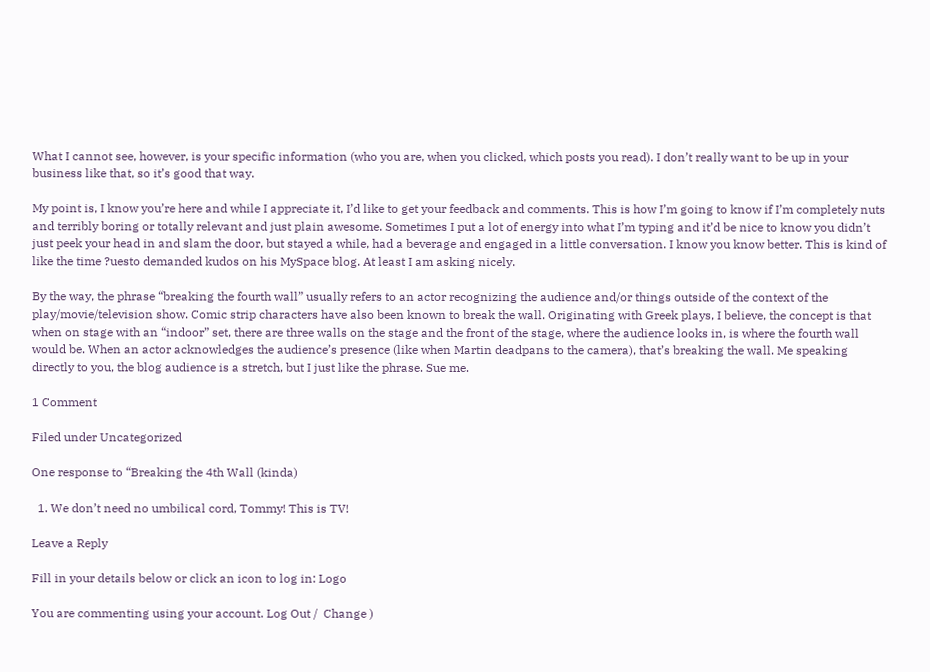What I cannot see, however, is your specific information (who you are, when you clicked, which posts you read). I don’t really want to be up in your business like that, so it’s good that way.

My point is, I know you’re here and while I appreciate it, I’d like to get your feedback and comments. This is how I’m going to know if I’m completely nuts and terribly boring or totally relevant and just plain awesome. Sometimes I put a lot of energy into what I’m typing and it’d be nice to know you didn’t just peek your head in and slam the door, but stayed a while, had a beverage and engaged in a little conversation. I know you know better. This is kind of like the time ?uesto demanded kudos on his MySpace blog. At least I am asking nicely.

By the way, the phrase “breaking the fourth wall” usually refers to an actor recognizing the audience and/or things outside of the context of the play/movie/television show. Comic strip characters have also been known to break the wall. Originating with Greek plays, I believe, the concept is that when on stage with an “indoor” set, there are three walls on the stage and the front of the stage, where the audience looks in, is where the fourth wall would be. When an actor acknowledges the audience’s presence (like when Martin deadpans to the camera), that’s breaking the wall. Me speaking directly to you, the blog audience is a stretch, but I just like the phrase. Sue me.

1 Comment

Filed under Uncategorized

One response to “Breaking the 4th Wall (kinda)

  1. We don’t need no umbilical cord, Tommy! This is TV!

Leave a Reply

Fill in your details below or click an icon to log in: Logo

You are commenting using your account. Log Out /  Change )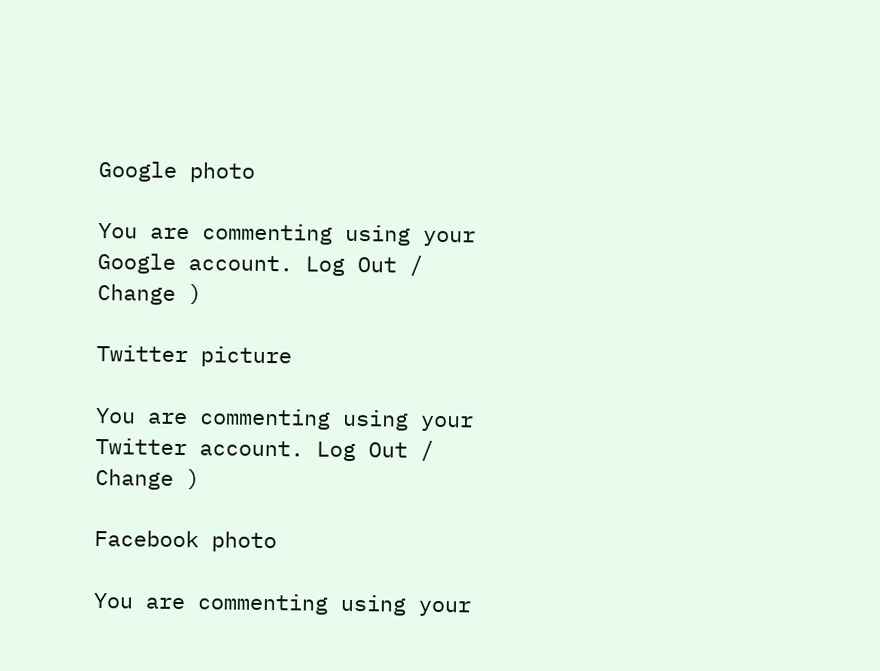Google photo

You are commenting using your Google account. Log Out /  Change )

Twitter picture

You are commenting using your Twitter account. Log Out /  Change )

Facebook photo

You are commenting using your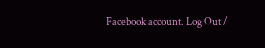Facebook account. Log Out /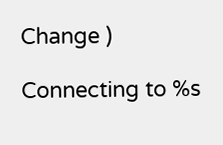Change )

Connecting to %s